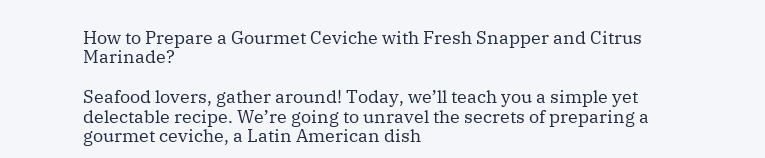How to Prepare a Gourmet Ceviche with Fresh Snapper and Citrus Marinade?

Seafood lovers, gather around! Today, we’ll teach you a simple yet delectable recipe. We’re going to unravel the secrets of preparing a gourmet ceviche, a Latin American dish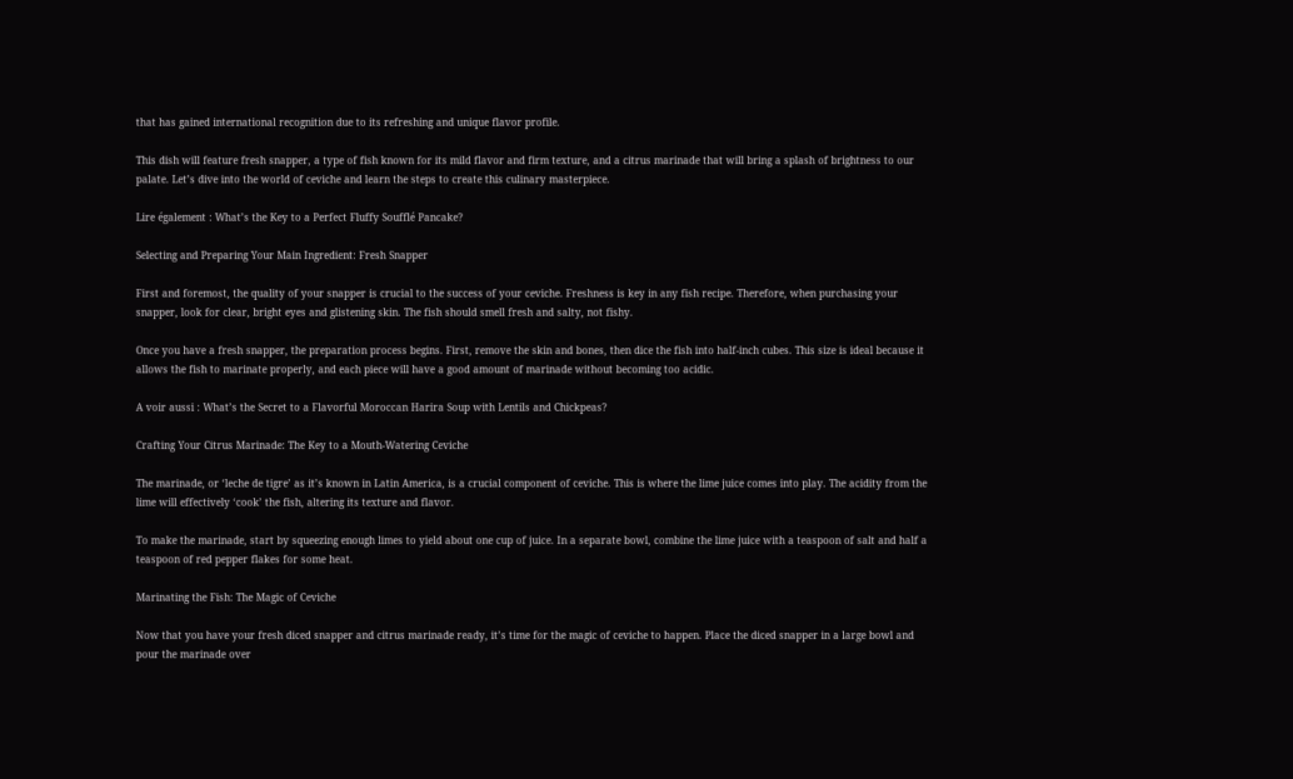that has gained international recognition due to its refreshing and unique flavor profile.

This dish will feature fresh snapper, a type of fish known for its mild flavor and firm texture, and a citrus marinade that will bring a splash of brightness to our palate. Let’s dive into the world of ceviche and learn the steps to create this culinary masterpiece.

Lire également : What’s the Key to a Perfect Fluffy Soufflé Pancake?

Selecting and Preparing Your Main Ingredient: Fresh Snapper

First and foremost, the quality of your snapper is crucial to the success of your ceviche. Freshness is key in any fish recipe. Therefore, when purchasing your snapper, look for clear, bright eyes and glistening skin. The fish should smell fresh and salty, not fishy.

Once you have a fresh snapper, the preparation process begins. First, remove the skin and bones, then dice the fish into half-inch cubes. This size is ideal because it allows the fish to marinate properly, and each piece will have a good amount of marinade without becoming too acidic.

A voir aussi : What’s the Secret to a Flavorful Moroccan Harira Soup with Lentils and Chickpeas?

Crafting Your Citrus Marinade: The Key to a Mouth-Watering Ceviche

The marinade, or ‘leche de tigre’ as it’s known in Latin America, is a crucial component of ceviche. This is where the lime juice comes into play. The acidity from the lime will effectively ‘cook’ the fish, altering its texture and flavor.

To make the marinade, start by squeezing enough limes to yield about one cup of juice. In a separate bowl, combine the lime juice with a teaspoon of salt and half a teaspoon of red pepper flakes for some heat.

Marinating the Fish: The Magic of Ceviche

Now that you have your fresh diced snapper and citrus marinade ready, it’s time for the magic of ceviche to happen. Place the diced snapper in a large bowl and pour the marinade over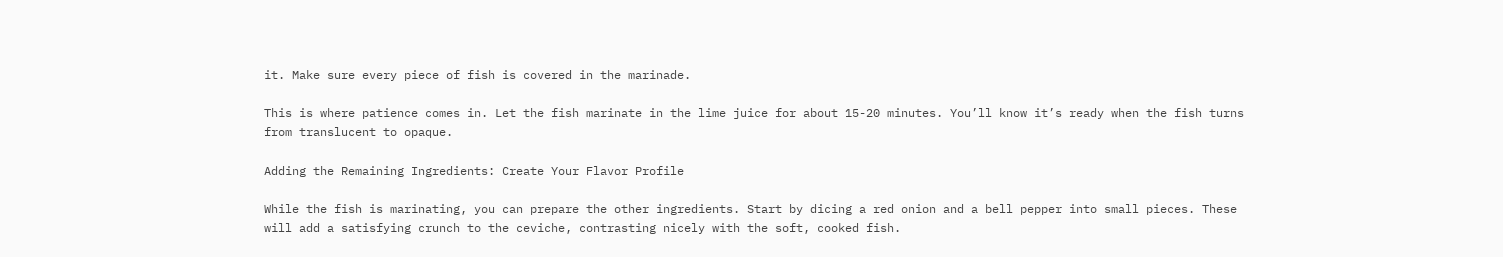it. Make sure every piece of fish is covered in the marinade.

This is where patience comes in. Let the fish marinate in the lime juice for about 15-20 minutes. You’ll know it’s ready when the fish turns from translucent to opaque.

Adding the Remaining Ingredients: Create Your Flavor Profile

While the fish is marinating, you can prepare the other ingredients. Start by dicing a red onion and a bell pepper into small pieces. These will add a satisfying crunch to the ceviche, contrasting nicely with the soft, cooked fish.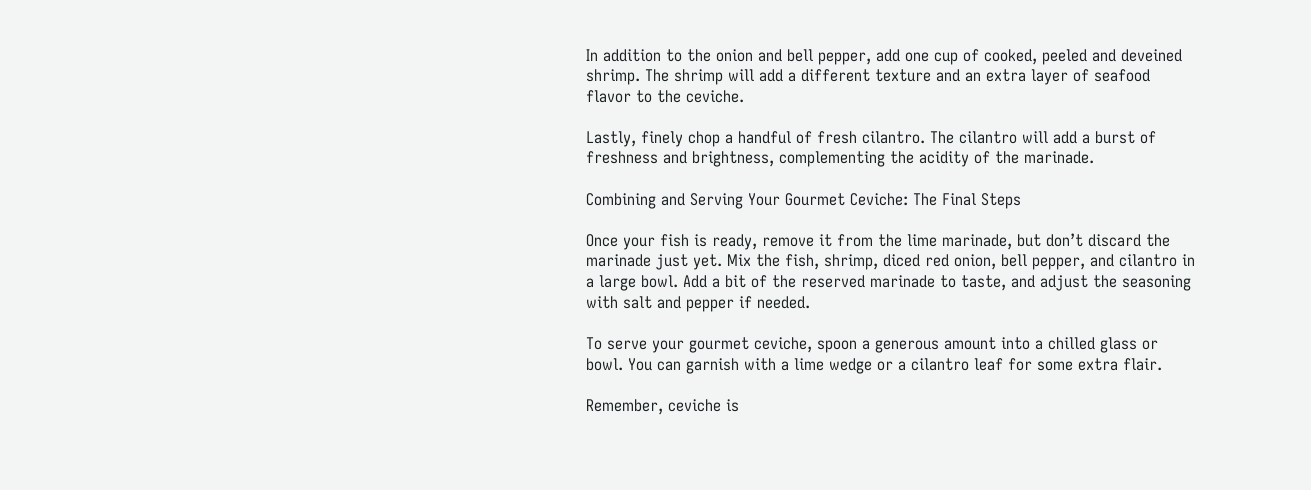In addition to the onion and bell pepper, add one cup of cooked, peeled and deveined shrimp. The shrimp will add a different texture and an extra layer of seafood flavor to the ceviche.

Lastly, finely chop a handful of fresh cilantro. The cilantro will add a burst of freshness and brightness, complementing the acidity of the marinade.

Combining and Serving Your Gourmet Ceviche: The Final Steps

Once your fish is ready, remove it from the lime marinade, but don’t discard the marinade just yet. Mix the fish, shrimp, diced red onion, bell pepper, and cilantro in a large bowl. Add a bit of the reserved marinade to taste, and adjust the seasoning with salt and pepper if needed.

To serve your gourmet ceviche, spoon a generous amount into a chilled glass or bowl. You can garnish with a lime wedge or a cilantro leaf for some extra flair.

Remember, ceviche is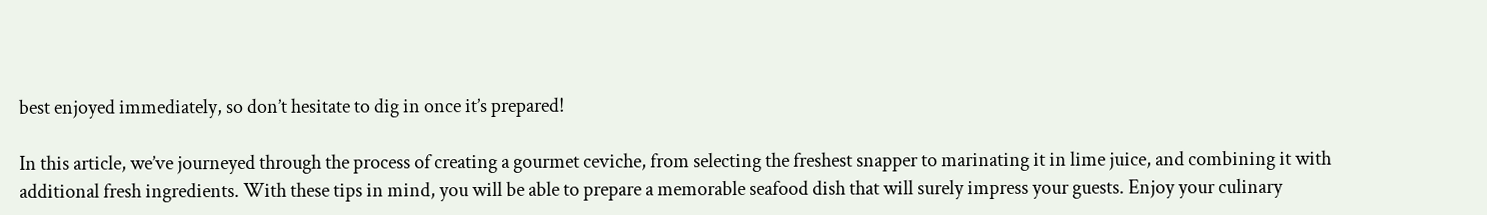best enjoyed immediately, so don’t hesitate to dig in once it’s prepared!

In this article, we’ve journeyed through the process of creating a gourmet ceviche, from selecting the freshest snapper to marinating it in lime juice, and combining it with additional fresh ingredients. With these tips in mind, you will be able to prepare a memorable seafood dish that will surely impress your guests. Enjoy your culinary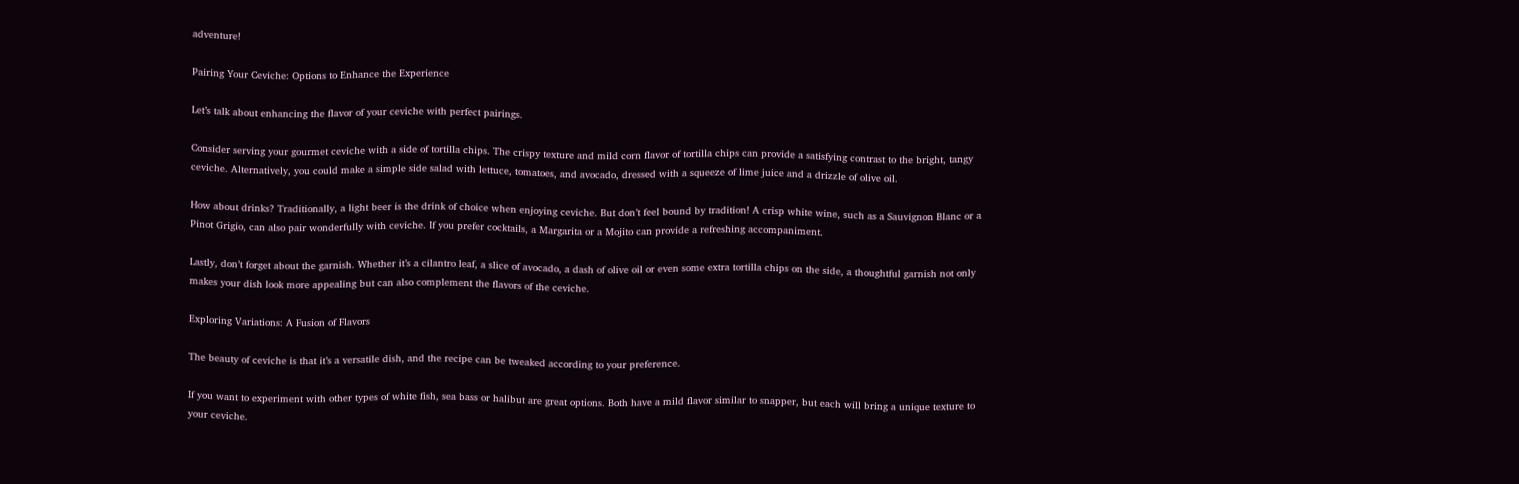adventure!

Pairing Your Ceviche: Options to Enhance the Experience

Let’s talk about enhancing the flavor of your ceviche with perfect pairings.

Consider serving your gourmet ceviche with a side of tortilla chips. The crispy texture and mild corn flavor of tortilla chips can provide a satisfying contrast to the bright, tangy ceviche. Alternatively, you could make a simple side salad with lettuce, tomatoes, and avocado, dressed with a squeeze of lime juice and a drizzle of olive oil.

How about drinks? Traditionally, a light beer is the drink of choice when enjoying ceviche. But don’t feel bound by tradition! A crisp white wine, such as a Sauvignon Blanc or a Pinot Grigio, can also pair wonderfully with ceviche. If you prefer cocktails, a Margarita or a Mojito can provide a refreshing accompaniment.

Lastly, don’t forget about the garnish. Whether it’s a cilantro leaf, a slice of avocado, a dash of olive oil or even some extra tortilla chips on the side, a thoughtful garnish not only makes your dish look more appealing but can also complement the flavors of the ceviche.

Exploring Variations: A Fusion of Flavors

The beauty of ceviche is that it’s a versatile dish, and the recipe can be tweaked according to your preference.

If you want to experiment with other types of white fish, sea bass or halibut are great options. Both have a mild flavor similar to snapper, but each will bring a unique texture to your ceviche.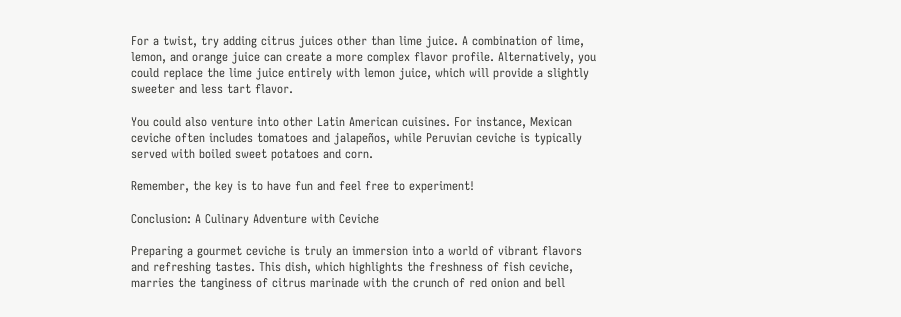For a twist, try adding citrus juices other than lime juice. A combination of lime, lemon, and orange juice can create a more complex flavor profile. Alternatively, you could replace the lime juice entirely with lemon juice, which will provide a slightly sweeter and less tart flavor.

You could also venture into other Latin American cuisines. For instance, Mexican ceviche often includes tomatoes and jalapeños, while Peruvian ceviche is typically served with boiled sweet potatoes and corn.

Remember, the key is to have fun and feel free to experiment!

Conclusion: A Culinary Adventure with Ceviche

Preparing a gourmet ceviche is truly an immersion into a world of vibrant flavors and refreshing tastes. This dish, which highlights the freshness of fish ceviche, marries the tanginess of citrus marinade with the crunch of red onion and bell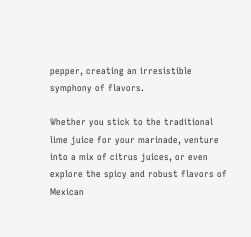pepper, creating an irresistible symphony of flavors.

Whether you stick to the traditional lime juice for your marinade, venture into a mix of citrus juices, or even explore the spicy and robust flavors of Mexican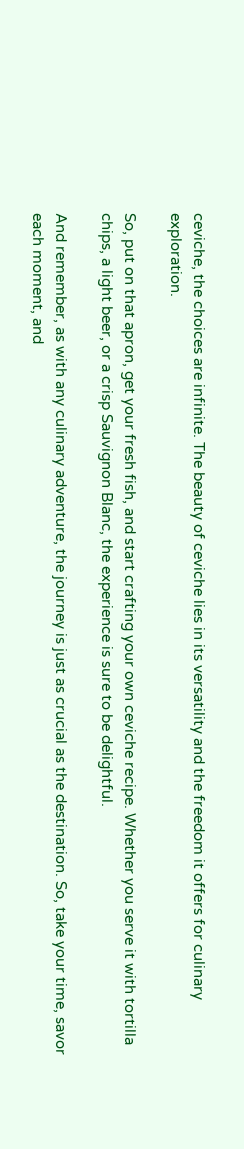ceviche, the choices are infinite. The beauty of ceviche lies in its versatility and the freedom it offers for culinary exploration.

So, put on that apron, get your fresh fish, and start crafting your own ceviche recipe. Whether you serve it with tortilla chips, a light beer, or a crisp Sauvignon Blanc, the experience is sure to be delightful.

And remember, as with any culinary adventure, the journey is just as crucial as the destination. So, take your time, savor each moment, and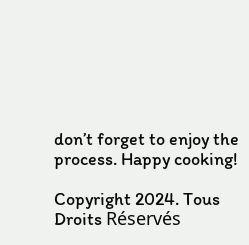don’t forget to enjoy the process. Happy cooking!

Copyright 2024. Tous Droits Réservés